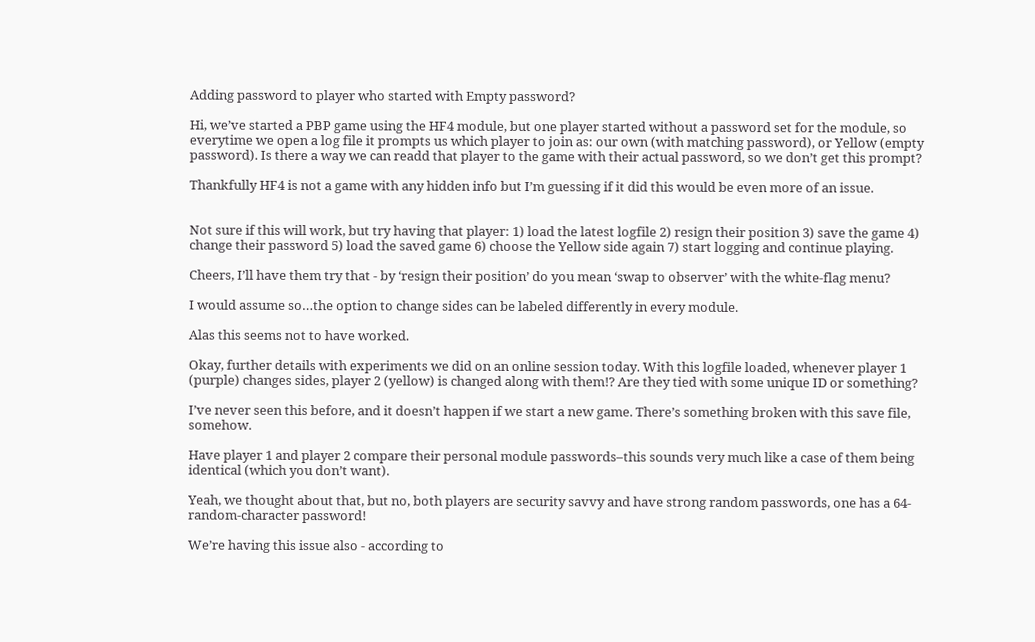Adding password to player who started with Empty password?

Hi, we’ve started a PBP game using the HF4 module, but one player started without a password set for the module, so everytime we open a log file it prompts us which player to join as: our own (with matching password), or Yellow (empty password). Is there a way we can readd that player to the game with their actual password, so we don’t get this prompt?

Thankfully HF4 is not a game with any hidden info but I’m guessing if it did this would be even more of an issue.


Not sure if this will work, but try having that player: 1) load the latest logfile 2) resign their position 3) save the game 4) change their password 5) load the saved game 6) choose the Yellow side again 7) start logging and continue playing.

Cheers, I’ll have them try that - by ‘resign their position’ do you mean ‘swap to observer’ with the white-flag menu?

I would assume so…the option to change sides can be labeled differently in every module.

Alas this seems not to have worked.

Okay, further details with experiments we did on an online session today. With this logfile loaded, whenever player 1 (purple) changes sides, player 2 (yellow) is changed along with them!? Are they tied with some unique ID or something?

I’ve never seen this before, and it doesn’t happen if we start a new game. There’s something broken with this save file, somehow.

Have player 1 and player 2 compare their personal module passwords–this sounds very much like a case of them being identical (which you don’t want).

Yeah, we thought about that, but no, both players are security savvy and have strong random passwords, one has a 64-random-character password!

We’re having this issue also - according to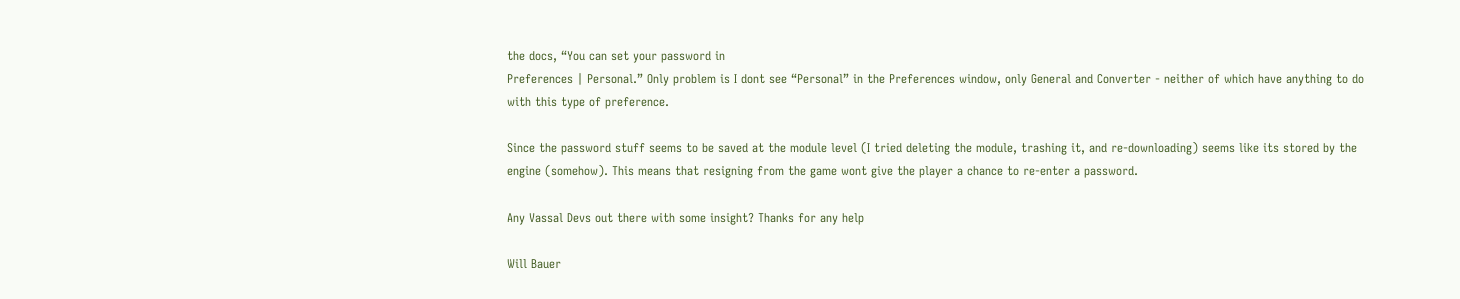the docs, “You can set your password in
Preferences | Personal.” Only problem is I dont see “Personal” in the Preferences window, only General and Converter - neither of which have anything to do with this type of preference.

Since the password stuff seems to be saved at the module level (I tried deleting the module, trashing it, and re-downloading) seems like its stored by the engine (somehow). This means that resigning from the game wont give the player a chance to re-enter a password.

Any Vassal Devs out there with some insight? Thanks for any help

Will Bauer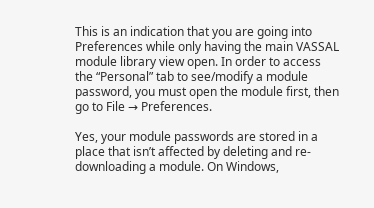This is an indication that you are going into Preferences while only having the main VASSAL module library view open. In order to access the “Personal” tab to see/modify a module password, you must open the module first, then go to File → Preferences.

Yes, your module passwords are stored in a place that isn’t affected by deleting and re-downloading a module. On Windows,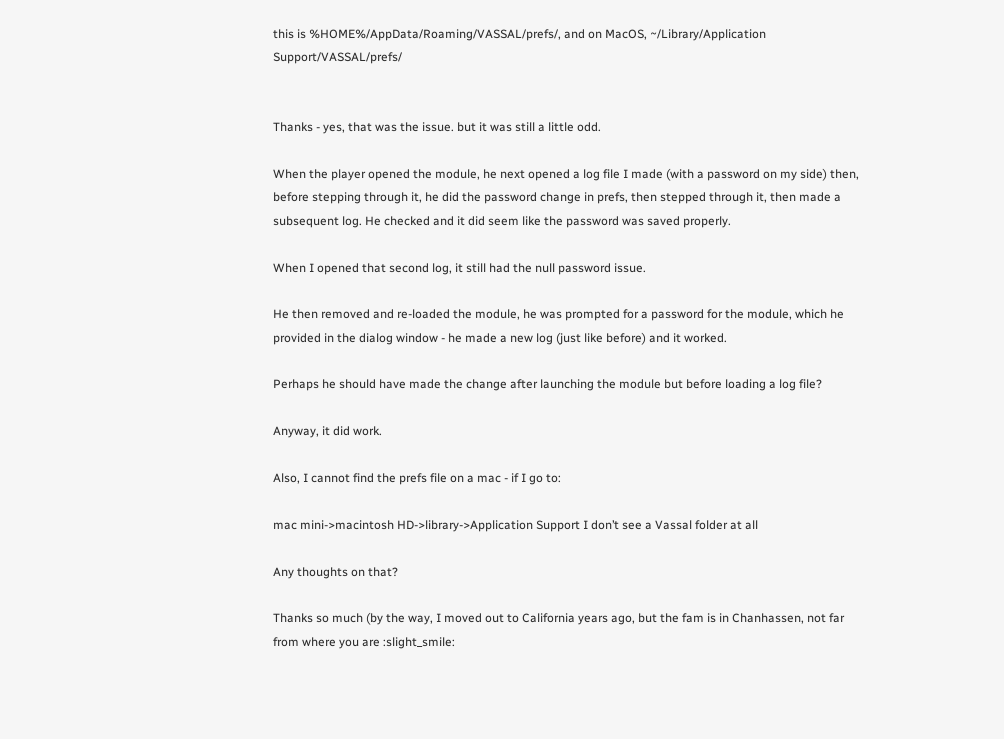this is %HOME%/AppData/Roaming/VASSAL/prefs/, and on MacOS, ~/Library/Application Support/VASSAL/prefs/


Thanks - yes, that was the issue. but it was still a little odd.

When the player opened the module, he next opened a log file I made (with a password on my side) then, before stepping through it, he did the password change in prefs, then stepped through it, then made a subsequent log. He checked and it did seem like the password was saved properly.

When I opened that second log, it still had the null password issue.

He then removed and re-loaded the module, he was prompted for a password for the module, which he provided in the dialog window - he made a new log (just like before) and it worked.

Perhaps he should have made the change after launching the module but before loading a log file?

Anyway, it did work.

Also, I cannot find the prefs file on a mac - if I go to:

mac mini->macintosh HD->library->Application Support I don’t see a Vassal folder at all

Any thoughts on that?

Thanks so much (by the way, I moved out to California years ago, but the fam is in Chanhassen, not far from where you are :slight_smile: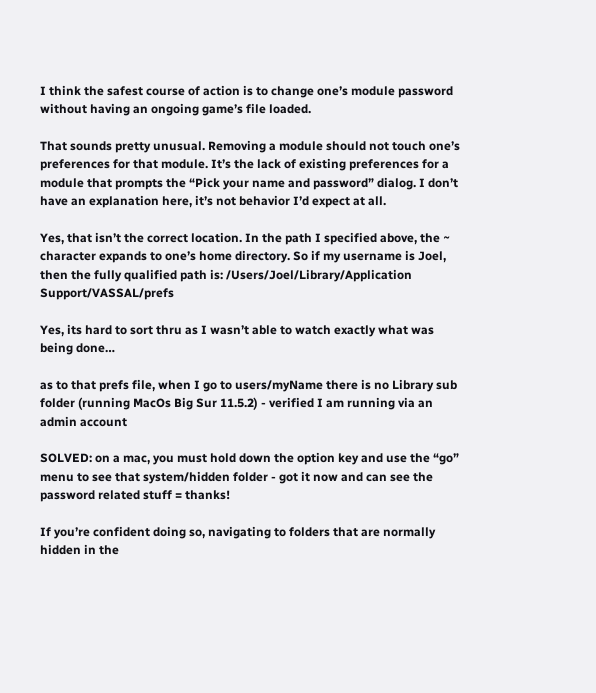I think the safest course of action is to change one’s module password without having an ongoing game’s file loaded.

That sounds pretty unusual. Removing a module should not touch one’s preferences for that module. It’s the lack of existing preferences for a module that prompts the “Pick your name and password” dialog. I don’t have an explanation here, it’s not behavior I’d expect at all.

Yes, that isn’t the correct location. In the path I specified above, the ~ character expands to one’s home directory. So if my username is Joel, then the fully qualified path is: /Users/Joel/Library/Application Support/VASSAL/prefs

Yes, its hard to sort thru as I wasn’t able to watch exactly what was being done…

as to that prefs file, when I go to users/myName there is no Library sub folder (running MacOs Big Sur 11.5.2) - verified I am running via an admin account

SOLVED: on a mac, you must hold down the option key and use the “go” menu to see that system/hidden folder - got it now and can see the password related stuff = thanks!

If you’re confident doing so, navigating to folders that are normally hidden in the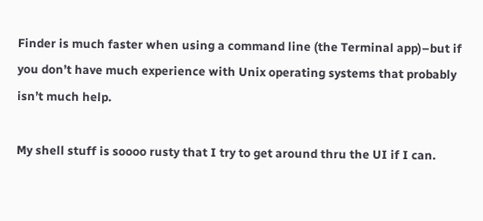Finder is much faster when using a command line (the Terminal app)–but if you don’t have much experience with Unix operating systems that probably isn’t much help.

My shell stuff is soooo rusty that I try to get around thru the UI if I can.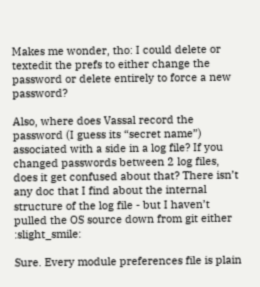Makes me wonder, tho: I could delete or textedit the prefs to either change the password or delete entirely to force a new password?

Also, where does Vassal record the password (I guess its “secret name”) associated with a side in a log file? If you changed passwords between 2 log files, does it get confused about that? There isn’t any doc that I find about the internal structure of the log file - but I haven’t pulled the OS source down from git either :slight_smile:

Sure. Every module preferences file is plain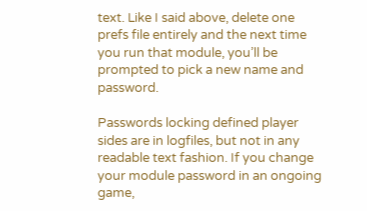text. Like I said above, delete one prefs file entirely and the next time you run that module, you’ll be prompted to pick a new name and password.

Passwords locking defined player sides are in logfiles, but not in any readable text fashion. If you change your module password in an ongoing game,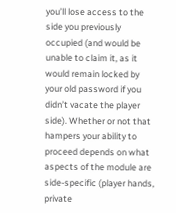you’ll lose access to the side you previously occupied (and would be unable to claim it, as it would remain locked by your old password if you didn’t vacate the player side). Whether or not that hampers your ability to proceed depends on what aspects of the module are side-specific (player hands, private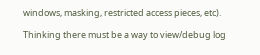windows, masking, restricted access pieces, etc).

Thinking there must be a way to view/debug log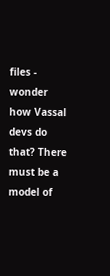files - wonder how Vassal devs do that? There must be a model of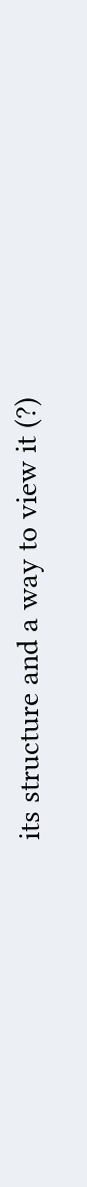its structure and a way to view it (?)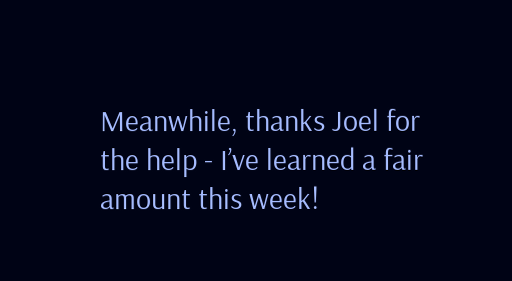Meanwhile, thanks Joel for the help - I’ve learned a fair amount this week!